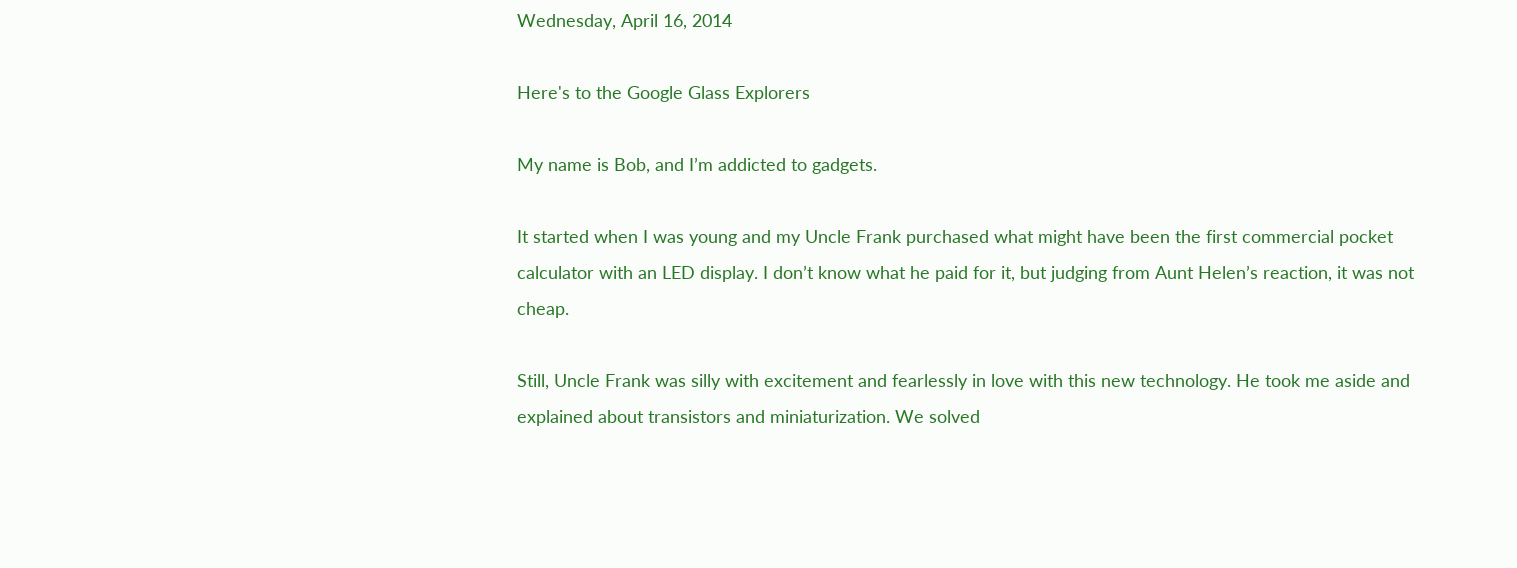Wednesday, April 16, 2014

Here's to the Google Glass Explorers

My name is Bob, and I’m addicted to gadgets.

It started when I was young and my Uncle Frank purchased what might have been the first commercial pocket calculator with an LED display. I don’t know what he paid for it, but judging from Aunt Helen’s reaction, it was not cheap.

Still, Uncle Frank was silly with excitement and fearlessly in love with this new technology. He took me aside and explained about transistors and miniaturization. We solved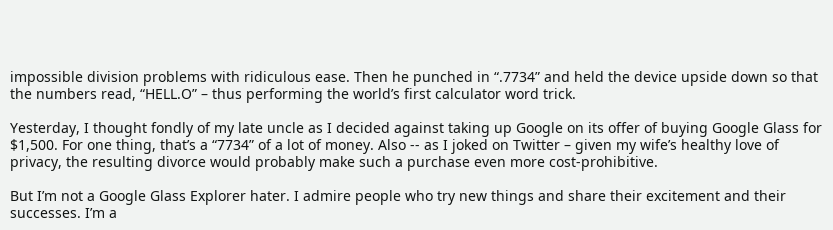impossible division problems with ridiculous ease. Then he punched in “.7734” and held the device upside down so that the numbers read, “HELL.O” – thus performing the world’s first calculator word trick.

Yesterday, I thought fondly of my late uncle as I decided against taking up Google on its offer of buying Google Glass for $1,500. For one thing, that’s a “7734” of a lot of money. Also -- as I joked on Twitter – given my wife’s healthy love of privacy, the resulting divorce would probably make such a purchase even more cost-prohibitive.

But I’m not a Google Glass Explorer hater. I admire people who try new things and share their excitement and their successes. I’m a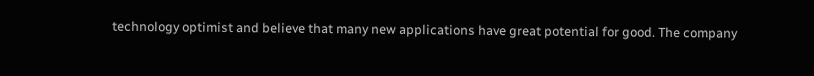technology optimist and believe that many new applications have great potential for good. The company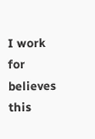I work for believes this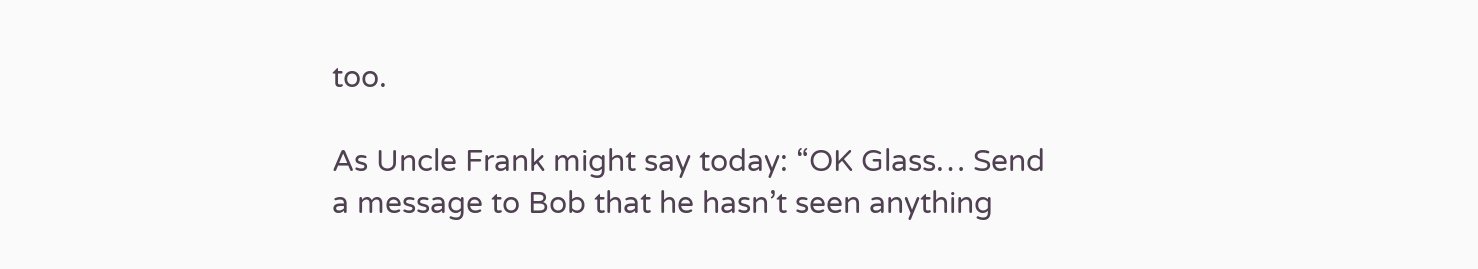too.

As Uncle Frank might say today: “OK Glass… Send a message to Bob that he hasn’t seen anything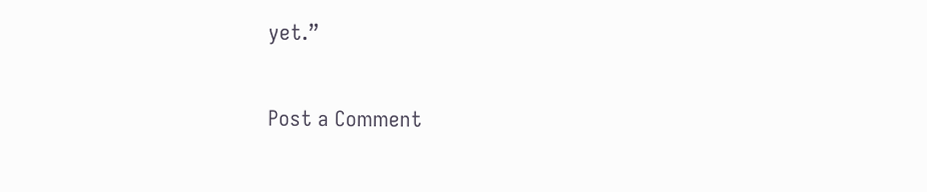yet.”

Post a Comment